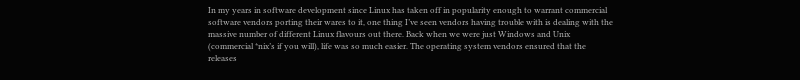In my years in software development since Linux has taken off in popularity enough to warrant commercial software vendors porting their wares to it, one thing I’ve seen vendors having trouble with is dealing with the massive number of different Linux flavours out there. Back when we were just Windows and Unix (commercial *nix’s if you will), life was so much easier. The operating system vendors ensured that the releases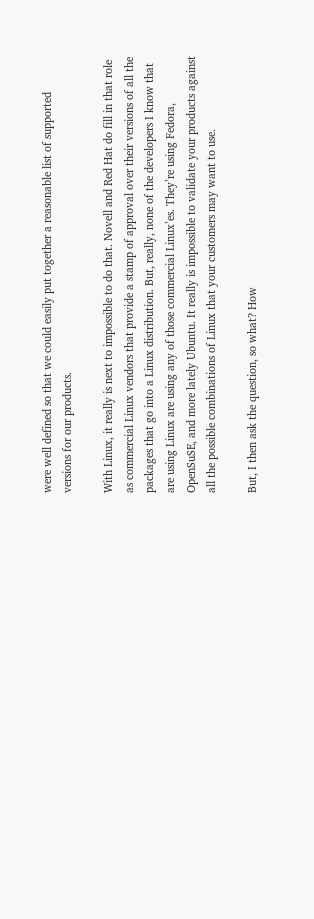were well defined so that we could easily put together a reasonable list of supported versions for our products.

With Linux, it really is next to impossible to do that. Novell and Red Hat do fill in that role as commercial Linux vendors that provide a stamp of approval over their versions of all the packages that go into a Linux distribution. But, really, none of the developers I know that are using Linux are using any of those commercial Linux’es. They’re using Fedora, OpenSuSE, and more lately Ubuntu. It really is impossible to validate your products against all the possible combinations of Linux that your customers may want to use.

But, I then ask the question, so what? How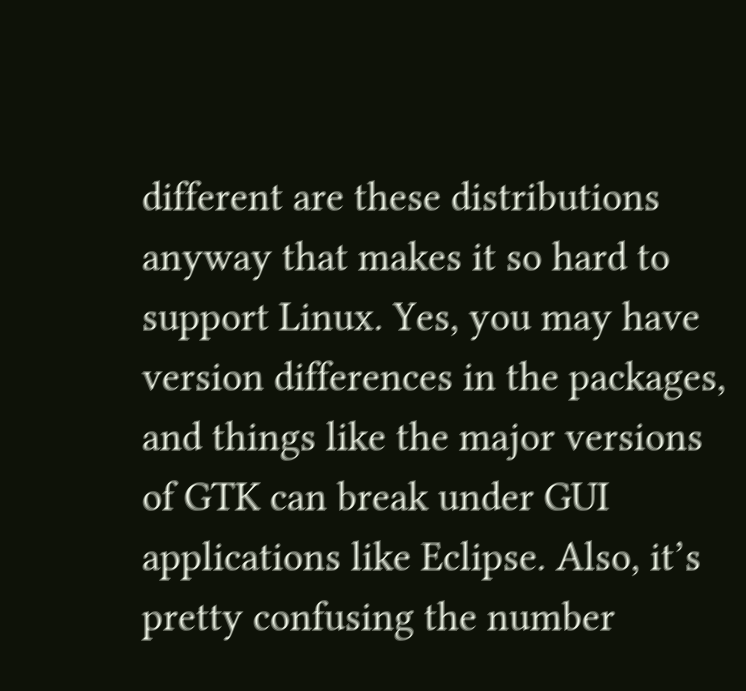different are these distributions anyway that makes it so hard to support Linux. Yes, you may have version differences in the packages, and things like the major versions of GTK can break under GUI applications like Eclipse. Also, it’s pretty confusing the number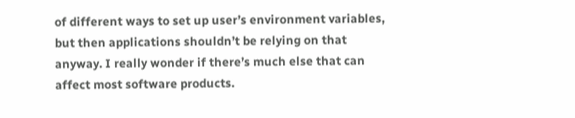of different ways to set up user’s environment variables, but then applications shouldn’t be relying on that anyway. I really wonder if there’s much else that can affect most software products.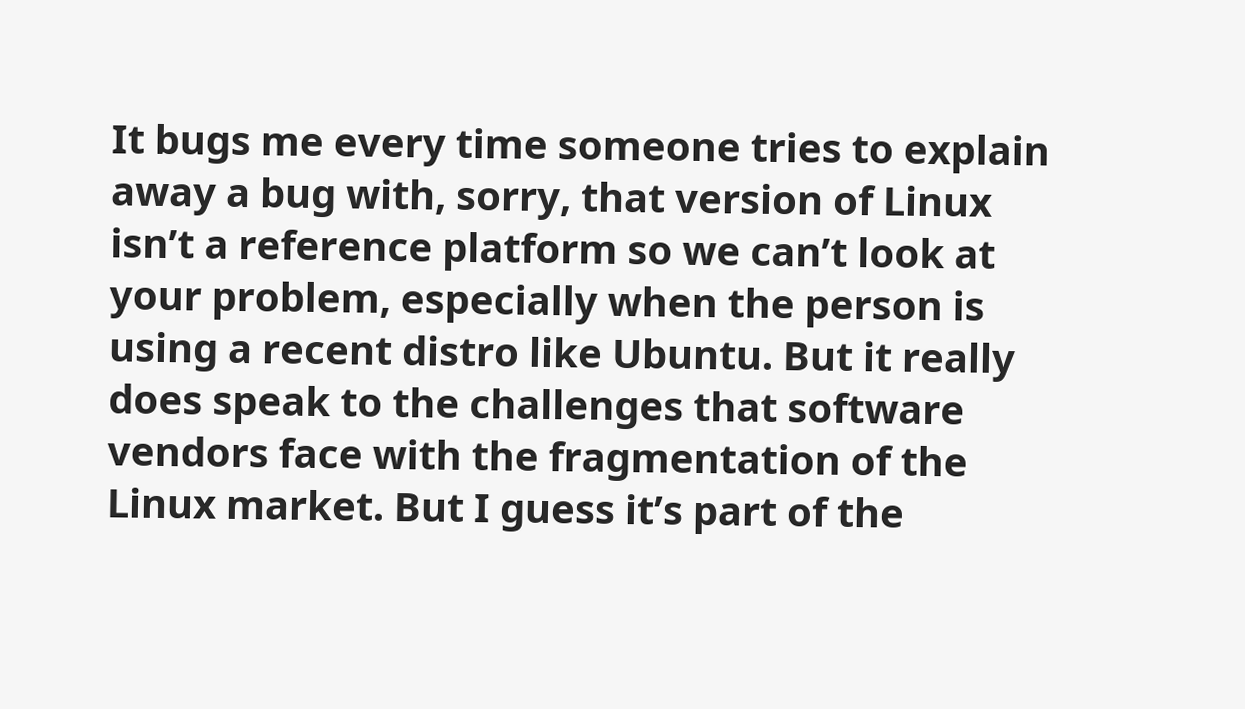It bugs me every time someone tries to explain away a bug with, sorry, that version of Linux isn’t a reference platform so we can’t look at your problem, especially when the person is using a recent distro like Ubuntu. But it really does speak to the challenges that software vendors face with the fragmentation of the Linux market. But I guess it’s part of the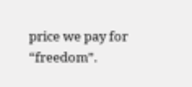price we pay for “freedom”.